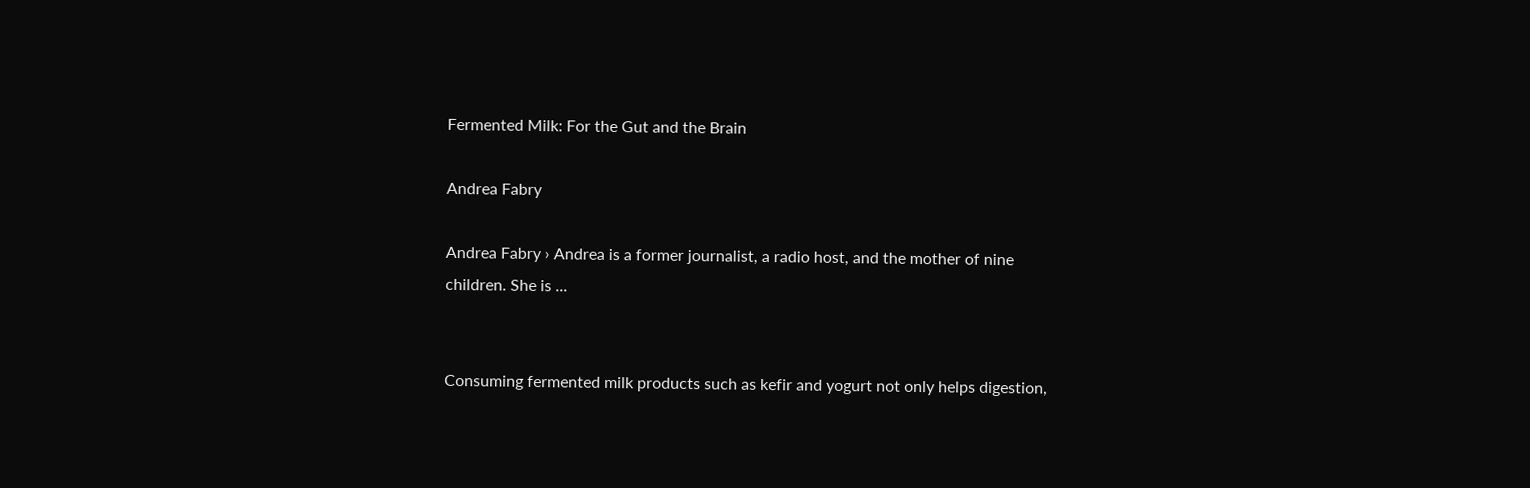Fermented Milk: For the Gut and the Brain

Andrea Fabry

Andrea Fabry › Andrea is a former journalist, a radio host, and the mother of nine children. She is ...


Consuming fermented milk products such as kefir and yogurt not only helps digestion,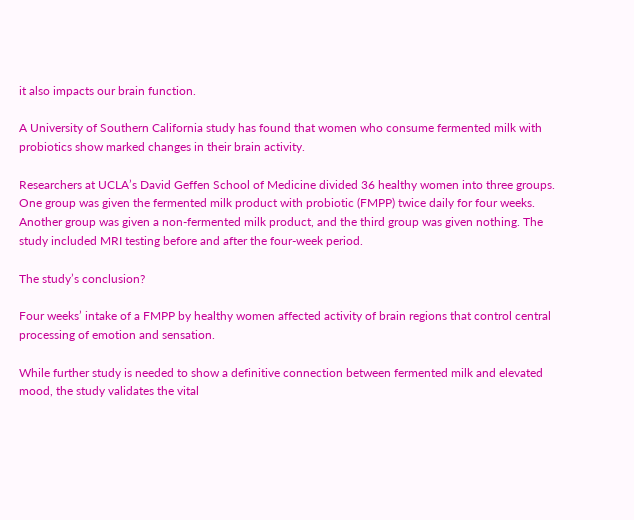it also impacts our brain function.

A University of Southern California study has found that women who consume fermented milk with probiotics show marked changes in their brain activity.

Researchers at UCLA’s David Geffen School of Medicine divided 36 healthy women into three groups. One group was given the fermented milk product with probiotic (FMPP) twice daily for four weeks. Another group was given a non-fermented milk product, and the third group was given nothing. The study included MRI testing before and after the four-week period.

The study’s conclusion?

Four weeks’ intake of a FMPP by healthy women affected activity of brain regions that control central processing of emotion and sensation.

While further study is needed to show a definitive connection between fermented milk and elevated mood, the study validates the vital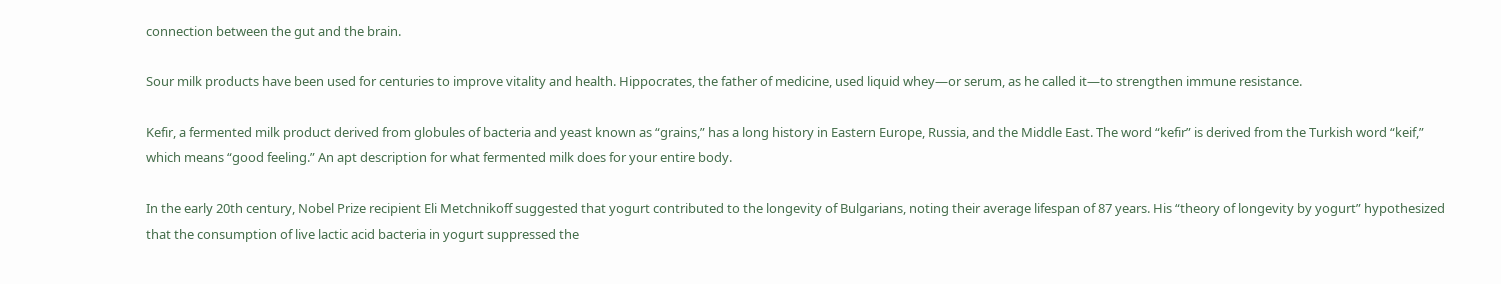connection between the gut and the brain.

Sour milk products have been used for centuries to improve vitality and health. Hippocrates, the father of medicine, used liquid whey—or serum, as he called it—to strengthen immune resistance.

Kefir, a fermented milk product derived from globules of bacteria and yeast known as “grains,” has a long history in Eastern Europe, Russia, and the Middle East. The word “kefir” is derived from the Turkish word “keif,” which means “good feeling.” An apt description for what fermented milk does for your entire body.

In the early 20th century, Nobel Prize recipient Eli Metchnikoff suggested that yogurt contributed to the longevity of Bulgarians, noting their average lifespan of 87 years. His “theory of longevity by yogurt” hypothesized that the consumption of live lactic acid bacteria in yogurt suppressed the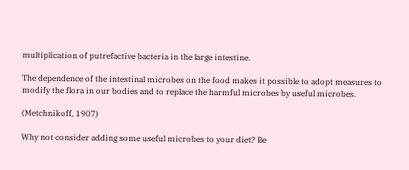multiplication of putrefactive bacteria in the large intestine.

The dependence of the intestinal microbes on the food makes it possible to adopt measures to modify the flora in our bodies and to replace the harmful microbes by useful microbes.

(Metchnikoff, 1907)

Why not consider adding some useful microbes to your diet? Be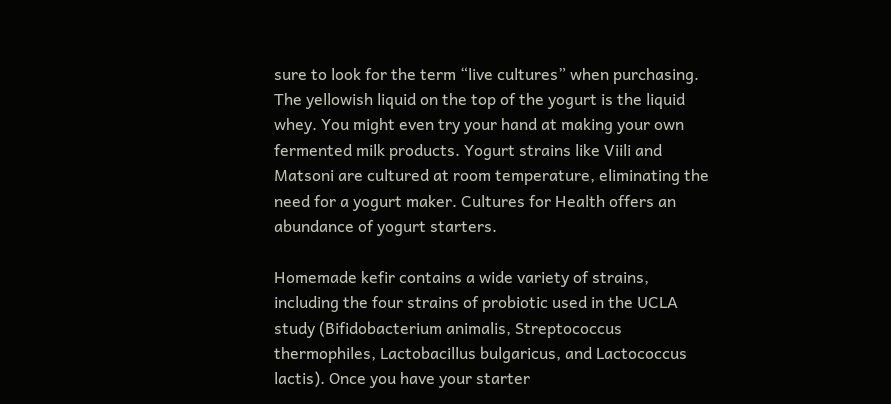sure to look for the term “live cultures” when purchasing. The yellowish liquid on the top of the yogurt is the liquid whey. You might even try your hand at making your own fermented milk products. Yogurt strains like Viili and Matsoni are cultured at room temperature, eliminating the need for a yogurt maker. Cultures for Health offers an abundance of yogurt starters.

Homemade kefir contains a wide variety of strains, including the four strains of probiotic used in the UCLA study (Bifidobacterium animalis, Streptococcus thermophiles, Lactobacillus bulgaricus, and Lactococcus lactis). Once you have your starter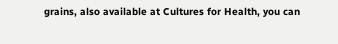grains, also available at Cultures for Health, you can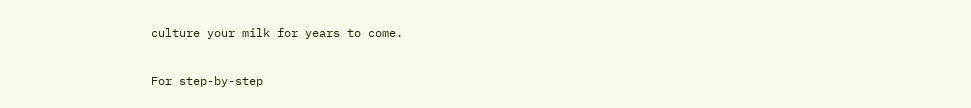culture your milk for years to come.

For step-by-step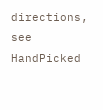directions, see HandPicked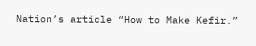Nation’s article “How to Make Kefir.”